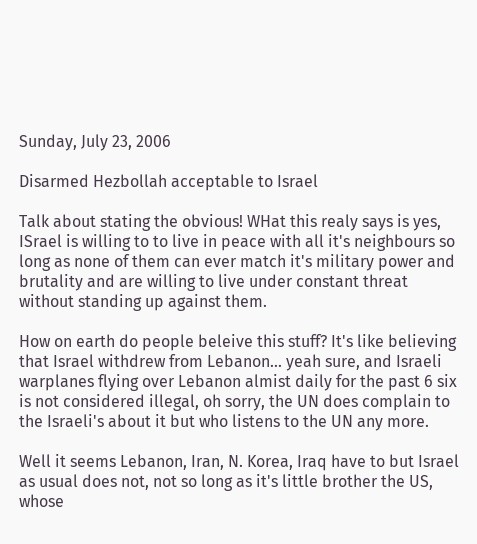Sunday, July 23, 2006

Disarmed Hezbollah acceptable to Israel

Talk about stating the obvious! WHat this realy says is yes, ISrael is willing to to live in peace with all it's neighbours so long as none of them can ever match it's military power and brutality and are willing to live under constant threat without standing up against them.

How on earth do people beleive this stuff? It's like believing that Israel withdrew from Lebanon... yeah sure, and Israeli warplanes flying over Lebanon almist daily for the past 6 six is not considered illegal, oh sorry, the UN does complain to the Israeli's about it but who listens to the UN any more.

Well it seems Lebanon, Iran, N. Korea, Iraq have to but Israel as usual does not, not so long as it's little brother the US, whose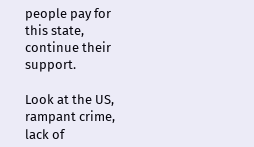people pay for this state, continue their support.

Look at the US, rampant crime, lack of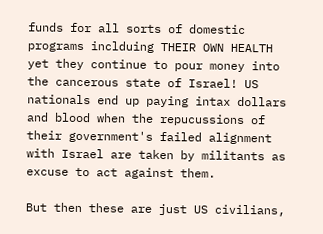funds for all sorts of domestic programs inclduing THEIR OWN HEALTH yet they continue to pour money into the cancerous state of Israel! US nationals end up paying intax dollars and blood when the repucussions of their government's failed alignment with Israel are taken by militants as excuse to act against them.

But then these are just US civilians,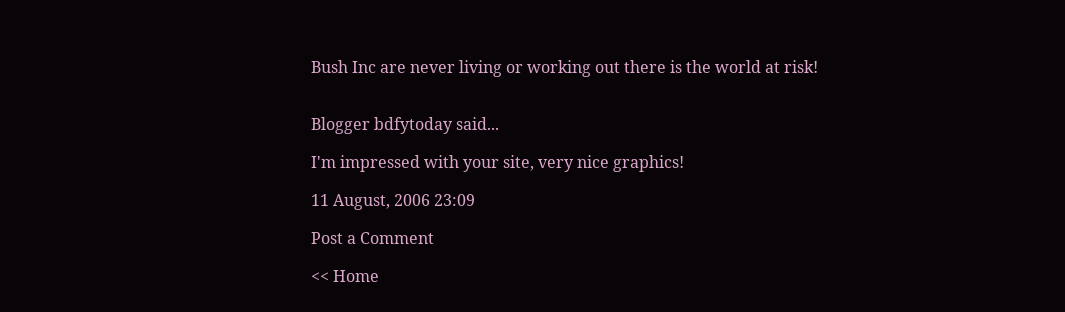Bush Inc are never living or working out there is the world at risk!


Blogger bdfytoday said...

I'm impressed with your site, very nice graphics!

11 August, 2006 23:09

Post a Comment

<< Home